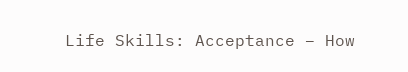Life Skills: Acceptance – How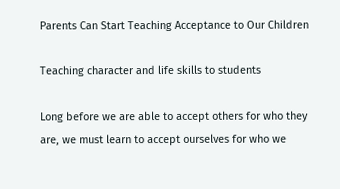Parents Can Start Teaching Acceptance to Our Children

Teaching character and life skills to students

Long before we are able to accept others for who they are, we must learn to accept ourselves for who we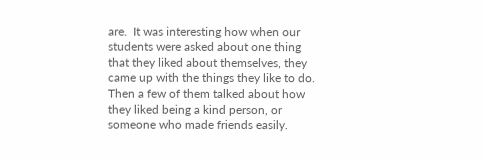are.  It was interesting how when our students were asked about one thing that they liked about themselves, they came up with the things they like to do.  Then a few of them talked about how they liked being a kind person, or someone who made friends easily.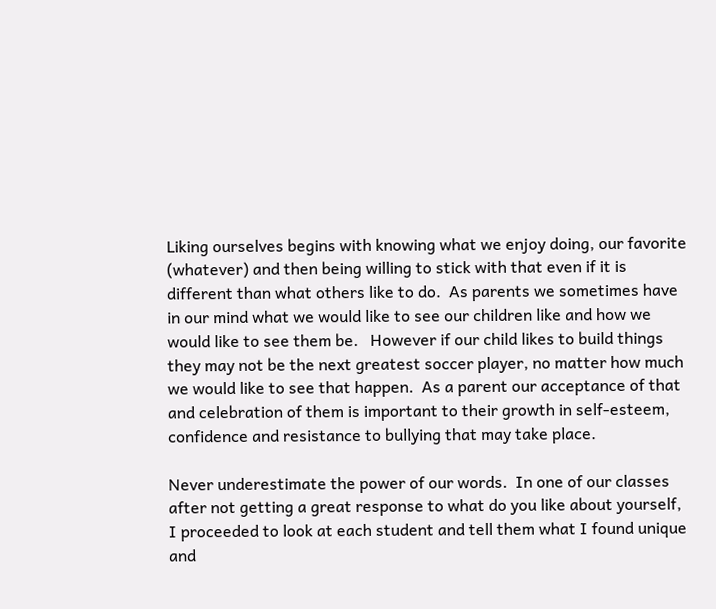Liking ourselves begins with knowing what we enjoy doing, our favorite (whatever) and then being willing to stick with that even if it is different than what others like to do.  As parents we sometimes have in our mind what we would like to see our children like and how we would like to see them be.   However if our child likes to build things they may not be the next greatest soccer player, no matter how much we would like to see that happen.  As a parent our acceptance of that and celebration of them is important to their growth in self-esteem, confidence and resistance to bullying that may take place.

Never underestimate the power of our words.  In one of our classes after not getting a great response to what do you like about yourself, I proceeded to look at each student and tell them what I found unique and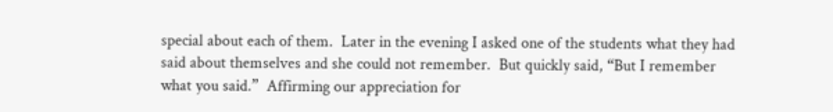special about each of them.  Later in the evening I asked one of the students what they had said about themselves and she could not remember.  But quickly said, “But I remember what you said.”  Affirming our appreciation for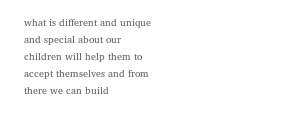what is different and unique and special about our children will help them to accept themselves and from there we can build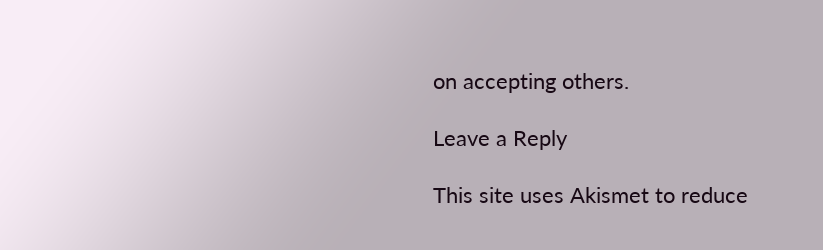on accepting others.

Leave a Reply

This site uses Akismet to reduce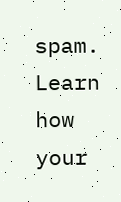spam. Learn how your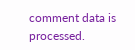comment data is processed.